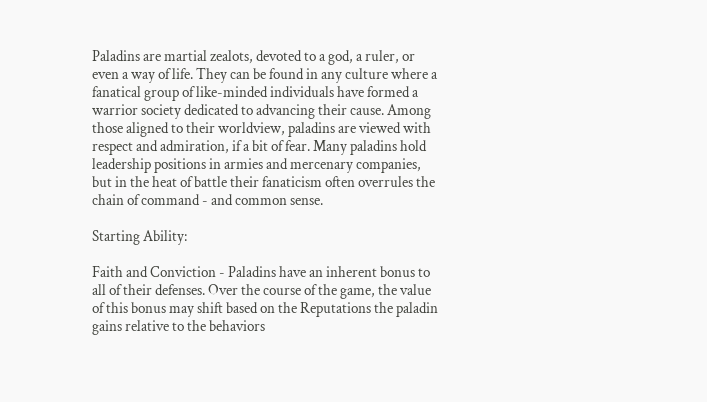Paladins are martial zealots, devoted to a god, a ruler, or even a way of life. They can be found in any culture where a fanatical group of like-minded individuals have formed a warrior society dedicated to advancing their cause. Among those aligned to their worldview, paladins are viewed with respect and admiration, if a bit of fear. Many paladins hold leadership positions in armies and mercenary companies, but in the heat of battle their fanaticism often overrules the chain of command - and common sense.

Starting Ability:

Faith and Conviction - Paladins have an inherent bonus to all of their defenses. Over the course of the game, the value of this bonus may shift based on the Reputations the paladin gains relative to the behaviors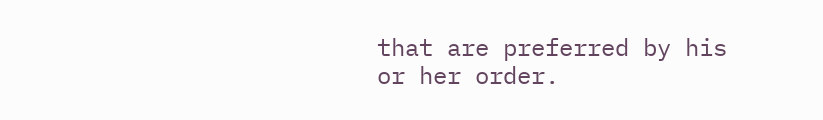that are preferred by his or her order.